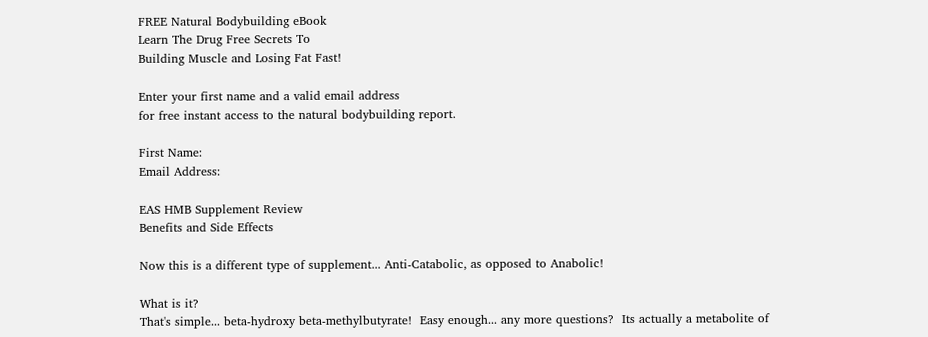FREE Natural Bodybuilding eBook
Learn The Drug Free Secrets To
Building Muscle and Losing Fat Fast!

Enter your first name and a valid email address
for free instant access to the natural bodybuilding report.

First Name:
Email Address:

EAS HMB Supplement Review
Benefits and Side Effects

Now this is a different type of supplement... Anti-Catabolic, as opposed to Anabolic!

What is it?
That's simple... beta-hydroxy beta-methylbutyrate!  Easy enough... any more questions?  Its actually a metabolite of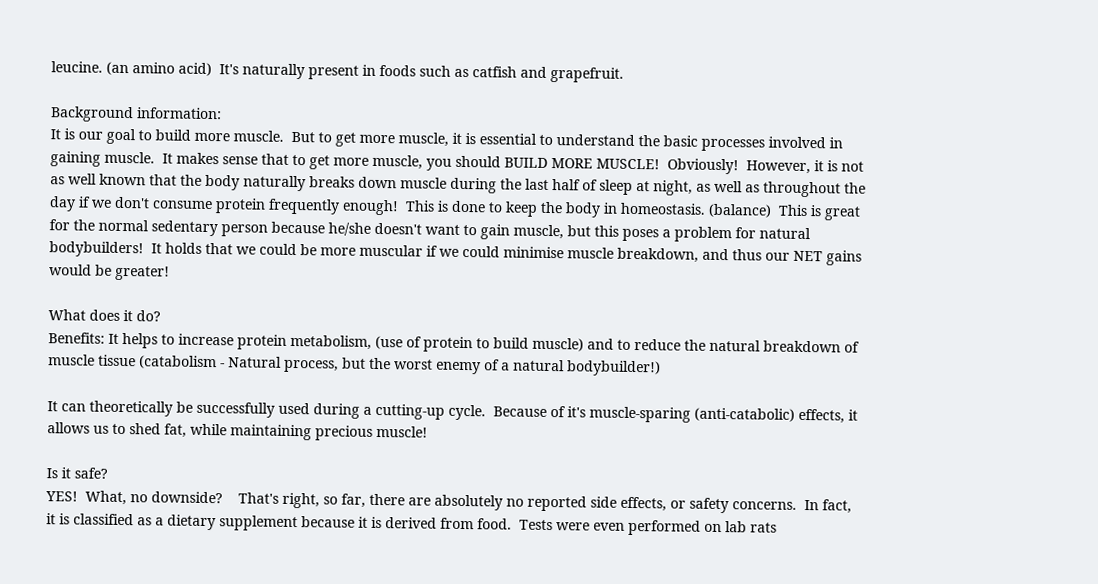leucine. (an amino acid)  It's naturally present in foods such as catfish and grapefruit.

Background information:
It is our goal to build more muscle.  But to get more muscle, it is essential to understand the basic processes involved in gaining muscle.  It makes sense that to get more muscle, you should BUILD MORE MUSCLE!  Obviously!  However, it is not as well known that the body naturally breaks down muscle during the last half of sleep at night, as well as throughout the day if we don't consume protein frequently enough!  This is done to keep the body in homeostasis. (balance)  This is great for the normal sedentary person because he/she doesn't want to gain muscle, but this poses a problem for natural bodybuilders!  It holds that we could be more muscular if we could minimise muscle breakdown, and thus our NET gains would be greater!

What does it do?
Benefits: It helps to increase protein metabolism, (use of protein to build muscle) and to reduce the natural breakdown of muscle tissue (catabolism - Natural process, but the worst enemy of a natural bodybuilder!)

It can theoretically be successfully used during a cutting-up cycle.  Because of it's muscle-sparing (anti-catabolic) effects, it allows us to shed fat, while maintaining precious muscle!

Is it safe?
YES!  What, no downside?    That's right, so far, there are absolutely no reported side effects, or safety concerns.  In fact, it is classified as a dietary supplement because it is derived from food.  Tests were even performed on lab rats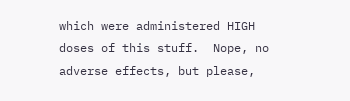which were administered HIGH doses of this stuff.  Nope, no adverse effects, but please,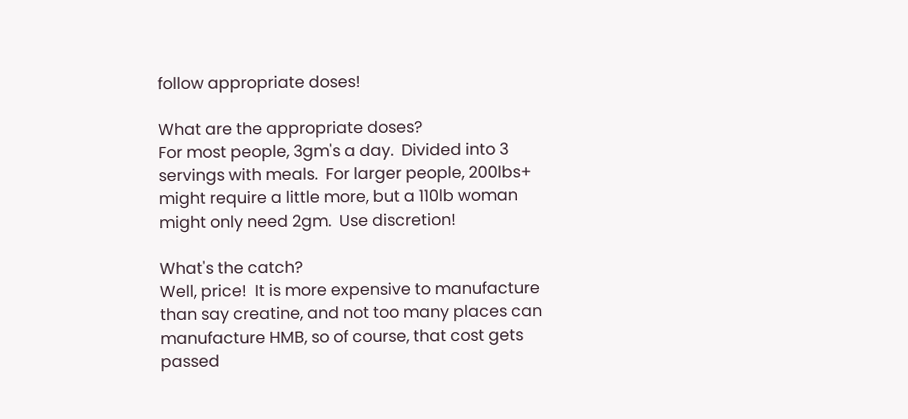follow appropriate doses!

What are the appropriate doses?
For most people, 3gm's a day.  Divided into 3 servings with meals.  For larger people, 200lbs+ might require a little more, but a 110lb woman might only need 2gm.  Use discretion!

What's the catch?
Well, price!  It is more expensive to manufacture than say creatine, and not too many places can manufacture HMB, so of course, that cost gets passed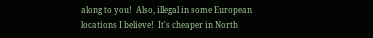along to you!  Also, illegal in some European locations I believe!  It's cheaper in North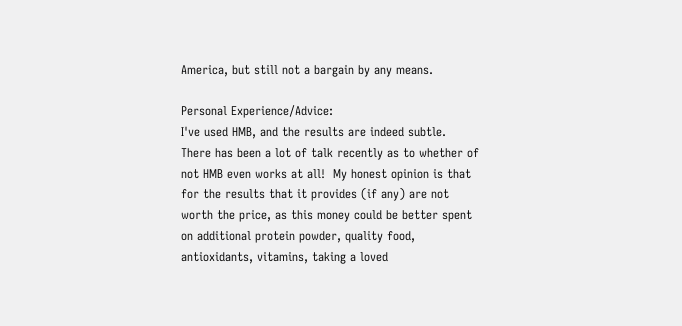America, but still not a bargain by any means.

Personal Experience/Advice:
I've used HMB, and the results are indeed subtle.  There has been a lot of talk recently as to whether of not HMB even works at all!  My honest opinion is that for the results that it provides (if any) are not worth the price, as this money could be better spent on additional protein powder, quality food, antioxidants, vitamins, taking a loved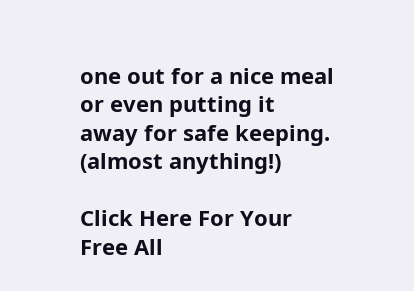one out for a nice meal or even putting it away for safe keeping.  (almost anything!)

Click Here For Your Free All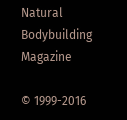Natural Bodybuilding Magazine

© 1999-2016